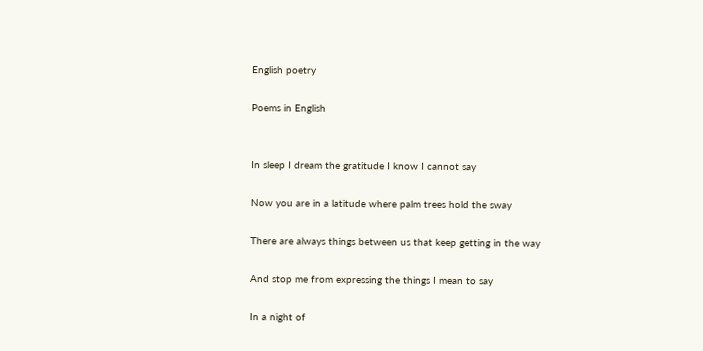English poetry

Poems in English


In sleep I dream the gratitude I know I cannot say

Now you are in a latitude where palm trees hold the sway

There are always things between us that keep getting in the way

And stop me from expressing the things I mean to say

In a night of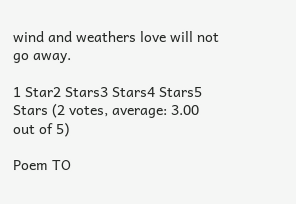wind and weathers love will not go away.

1 Star2 Stars3 Stars4 Stars5 Stars (2 votes, average: 3.00 out of 5)

Poem TO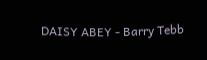DAISY ABEY - Barry Tebb